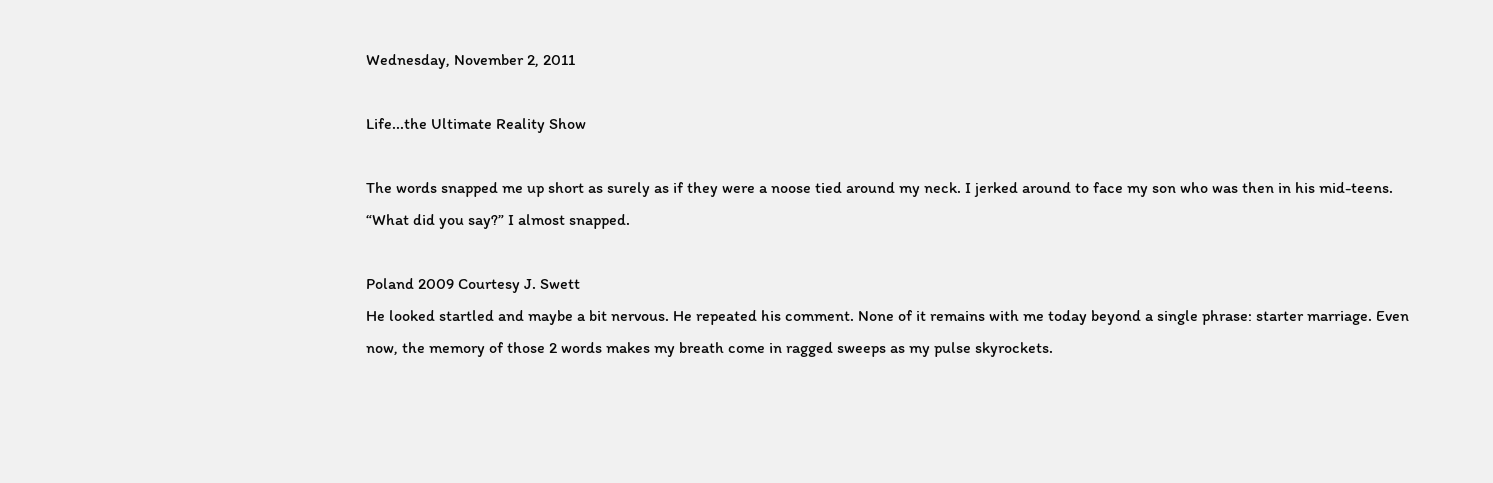Wednesday, November 2, 2011

Life...the Ultimate Reality Show

The words snapped me up short as surely as if they were a noose tied around my neck. I jerked around to face my son who was then in his mid-teens. “What did you say?” I almost snapped.

Poland 2009 Courtesy J. Swett
He looked startled and maybe a bit nervous. He repeated his comment. None of it remains with me today beyond a single phrase: starter marriage. Even now, the memory of those 2 words makes my breath come in ragged sweeps as my pulse skyrockets.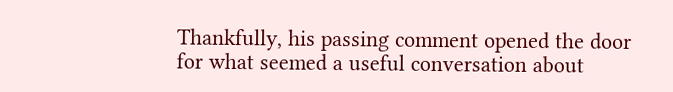Thankfully, his passing comment opened the door for what seemed a useful conversation about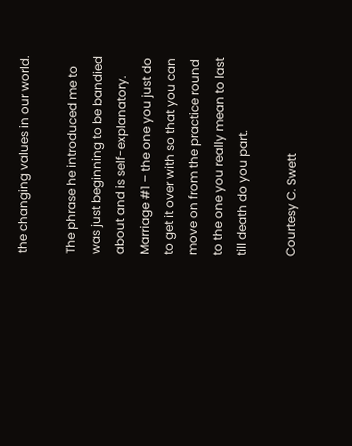the changing values in our world.

The phrase he introduced me to was just beginning to be bandied about and is self-explanatory. Marriage #1 – the one you just do to get it over with so that you can move on from the practice round to the one you really mean to last till death do you part.

Courtesy C. Swett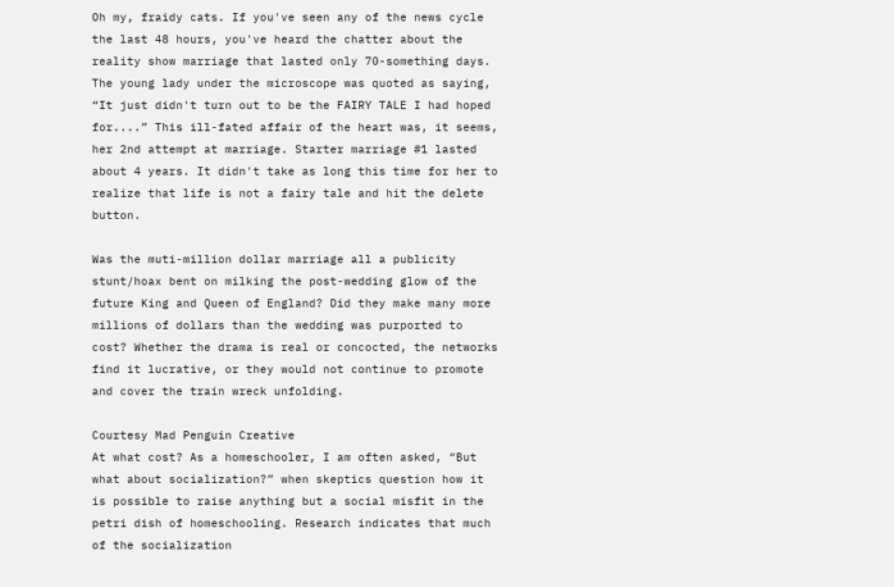Oh my, fraidy cats. If you've seen any of the news cycle the last 48 hours, you've heard the chatter about the reality show marriage that lasted only 70-something days. The young lady under the microscope was quoted as saying, “It just didn't turn out to be the FAIRY TALE I had hoped for....” This ill-fated affair of the heart was, it seems, her 2nd attempt at marriage. Starter marriage #1 lasted about 4 years. It didn't take as long this time for her to realize that life is not a fairy tale and hit the delete button.

Was the muti-million dollar marriage all a publicity stunt/hoax bent on milking the post-wedding glow of the future King and Queen of England? Did they make many more millions of dollars than the wedding was purported to cost? Whether the drama is real or concocted, the networks find it lucrative, or they would not continue to promote and cover the train wreck unfolding.

Courtesy Mad Penguin Creative
At what cost? As a homeschooler, I am often asked, “But what about socialization?” when skeptics question how it is possible to raise anything but a social misfit in the petri dish of homeschooling. Research indicates that much of the socialization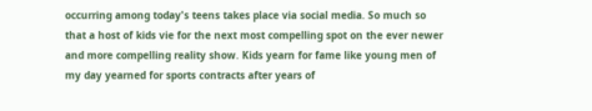occurring among today's teens takes place via social media. So much so that a host of kids vie for the next most compelling spot on the ever newer and more compelling reality show. Kids yearn for fame like young men of my day yearned for sports contracts after years of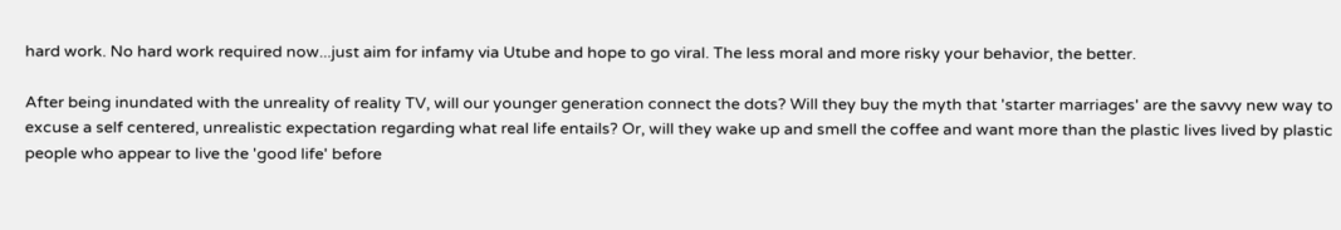hard work. No hard work required now...just aim for infamy via Utube and hope to go viral. The less moral and more risky your behavior, the better.

After being inundated with the unreality of reality TV, will our younger generation connect the dots? Will they buy the myth that 'starter marriages' are the savvy new way to excuse a self centered, unrealistic expectation regarding what real life entails? Or, will they wake up and smell the coffee and want more than the plastic lives lived by plastic people who appear to live the 'good life' before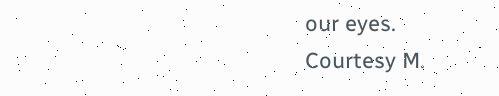our eyes.
Courtesy M.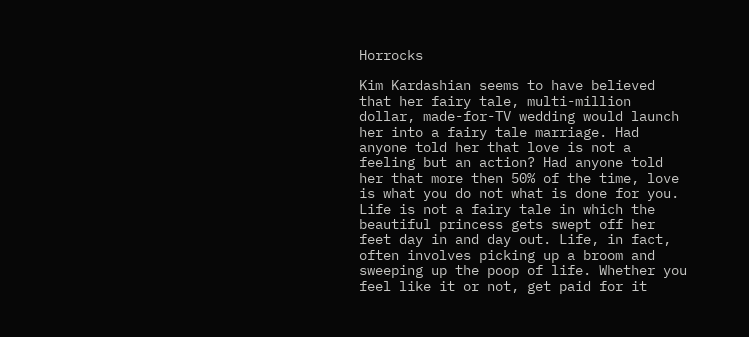Horrocks

Kim Kardashian seems to have believed that her fairy tale, multi-million dollar, made-for-TV wedding would launch her into a fairy tale marriage. Had anyone told her that love is not a feeling but an action? Had anyone told her that more then 50% of the time, love is what you do not what is done for you. Life is not a fairy tale in which the beautiful princess gets swept off her feet day in and day out. Life, in fact, often involves picking up a broom and sweeping up the poop of life. Whether you feel like it or not, get paid for it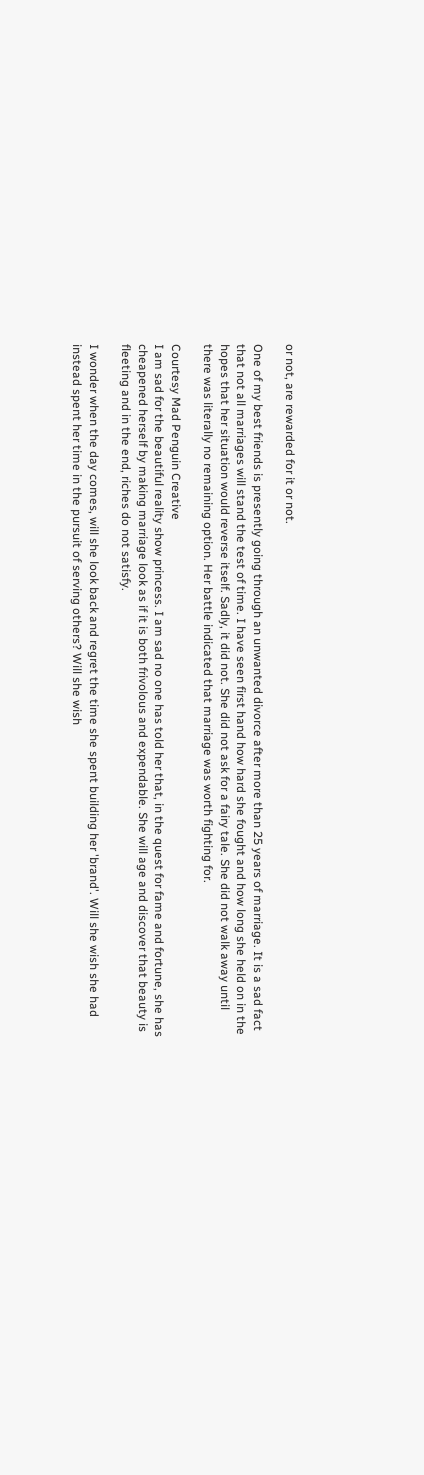or not, are rewarded for it or not.

One of my best friends is presently going through an unwanted divorce after more than 25 years of marriage. It is a sad fact that not all marriages will stand the test of time. I have seen first hand how hard she fought and how long she held on in the hopes that her situation would reverse itself. Sadly, it did not. She did not ask for a fairy tale. She did not walk away until there was literally no remaining option. Her battle indicated that marriage was worth fighting for.

Courtesy Mad Penguin Creative
I am sad for the beautiful reality show princess. I am sad no one has told her that, in the quest for fame and fortune, she has cheapened herself by making marriage look as if it is both frivolous and expendable. She will age and discover that beauty is fleeting and in the end, riches do not satisfy.

I wonder when the day comes, will she look back and regret the time she spent building her 'brand'. Will she wish she had instead spent her time in the pursuit of serving others? Will she wish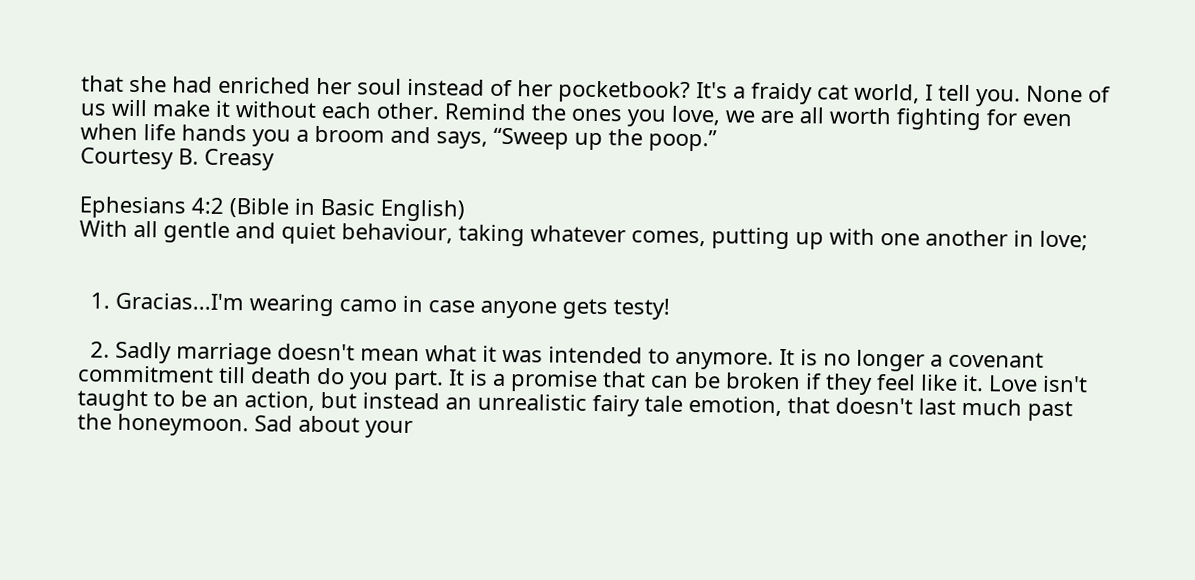that she had enriched her soul instead of her pocketbook? It's a fraidy cat world, I tell you. None of us will make it without each other. Remind the ones you love, we are all worth fighting for even when life hands you a broom and says, “Sweep up the poop.”
Courtesy B. Creasy

Ephesians 4:2 (Bible in Basic English)
With all gentle and quiet behaviour, taking whatever comes, putting up with one another in love;


  1. Gracias...I'm wearing camo in case anyone gets testy!

  2. Sadly marriage doesn't mean what it was intended to anymore. It is no longer a covenant commitment till death do you part. It is a promise that can be broken if they feel like it. Love isn't taught to be an action, but instead an unrealistic fairy tale emotion, that doesn't last much past the honeymoon. Sad about your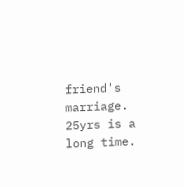friend's marriage. 25yrs is a long time.